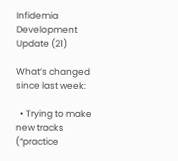Infidemia Development Update (21)

What’s changed since last week:

  • Trying to make new tracks (“practice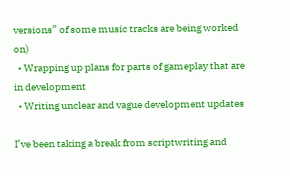versions” of some music tracks are being worked on)
  • Wrapping up plans for parts of gameplay that are in development
  • Writing unclear and vague development updates

I’ve been taking a break from scriptwriting and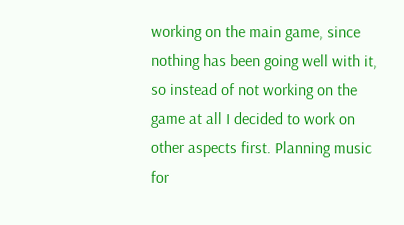working on the main game, since nothing has been going well with it, so instead of not working on the game at all I decided to work on other aspects first. Planning music for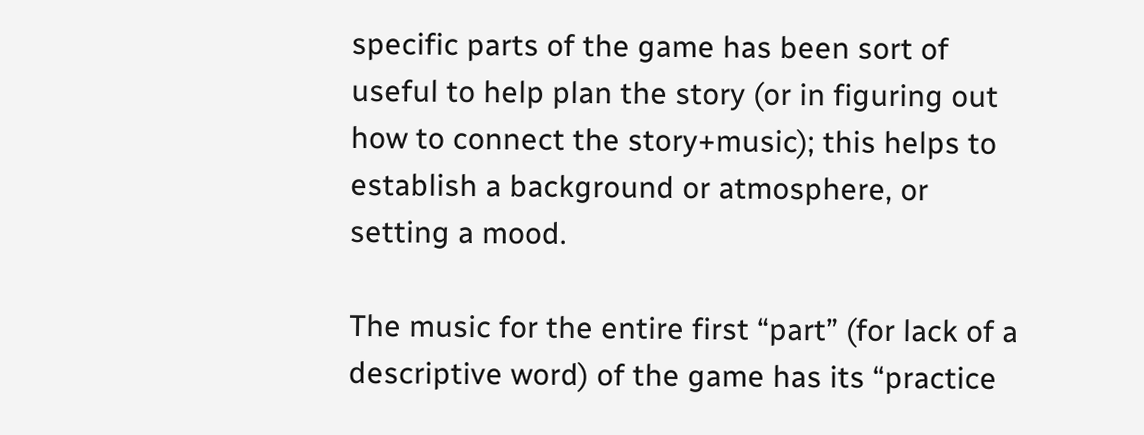specific parts of the game has been sort of useful to help plan the story (or in figuring out how to connect the story+music); this helps to establish a background or atmosphere, or setting a mood.

The music for the entire first “part” (for lack of a descriptive word) of the game has its “practice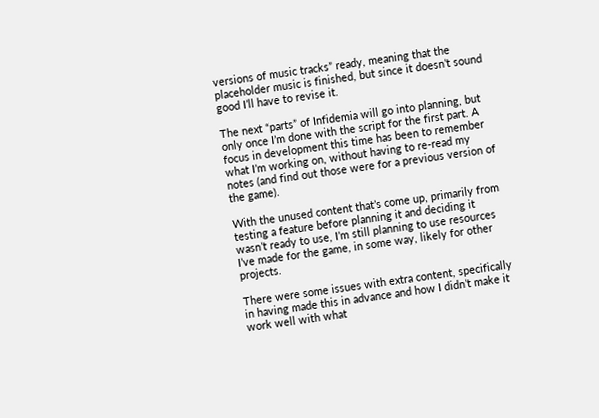versions of music tracks” ready, meaning that the placeholder music is finished, but since it doesn’t sound good I’ll have to revise it.

The next “parts” of Infidemia will go into planning, but only once I’m done with the script for the first part. A focus in development this time has been to remember what I’m working on, without having to re-read my notes (and find out those were for a previous version of the game).

With the unused content that’s come up, primarily from testing a feature before planning it and deciding it wasn’t ready to use, I’m still planning to use resources I’ve made for the game, in some way, likely for other projects.

There were some issues with extra content, specifically in having made this in advance and how I didn’t make it work well with what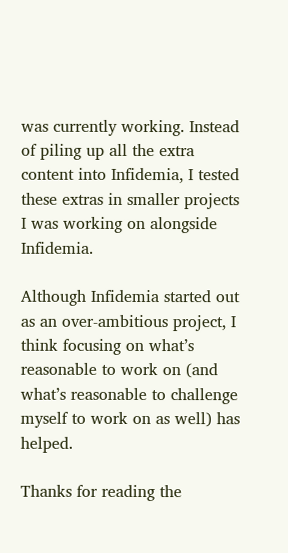was currently working. Instead of piling up all the extra content into Infidemia, I tested these extras in smaller projects I was working on alongside Infidemia.

Although Infidemia started out as an over-ambitious project, I think focusing on what’s reasonable to work on (and what’s reasonable to challenge myself to work on as well) has helped.

Thanks for reading the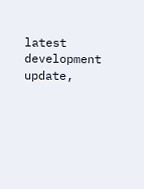latest development update,